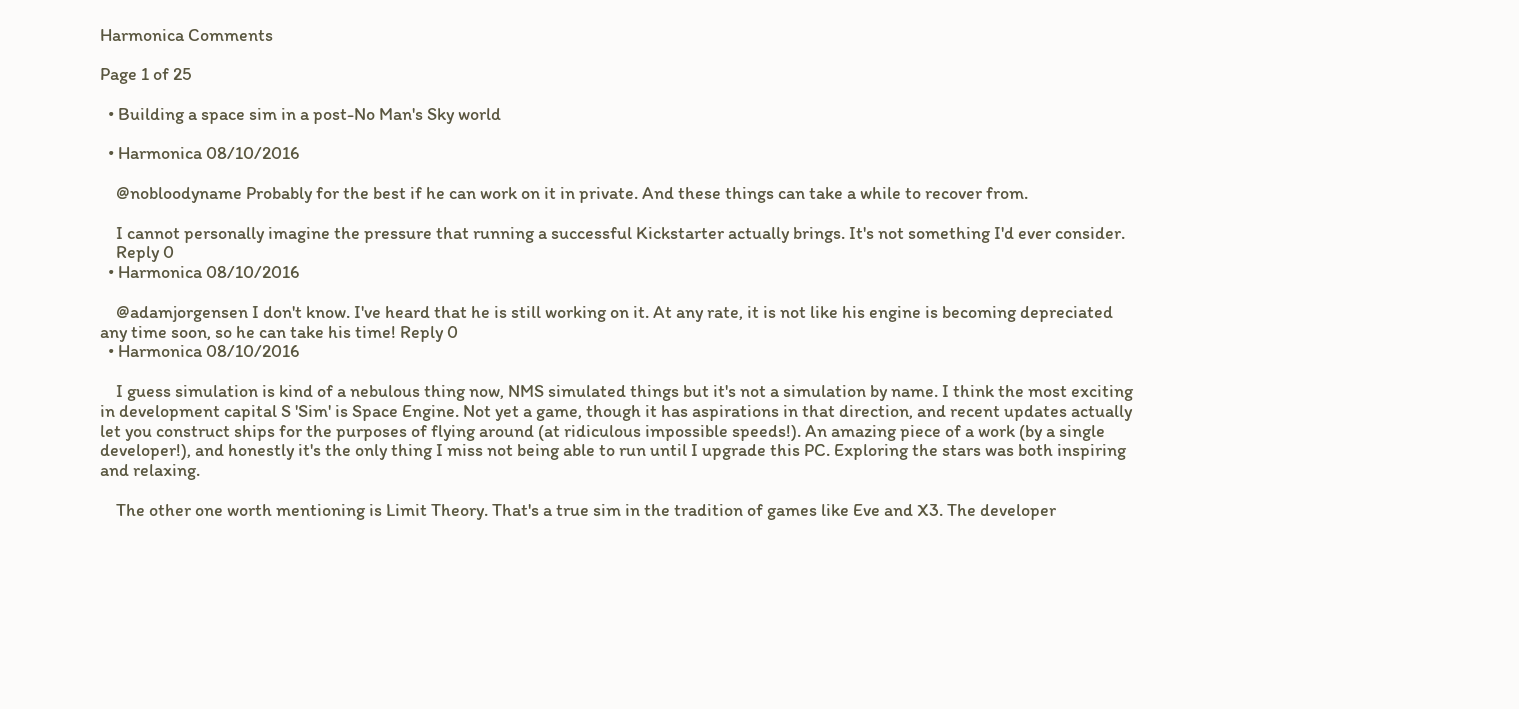Harmonica Comments

Page 1 of 25

  • Building a space sim in a post-No Man's Sky world

  • Harmonica 08/10/2016

    @nobloodyname Probably for the best if he can work on it in private. And these things can take a while to recover from.

    I cannot personally imagine the pressure that running a successful Kickstarter actually brings. It's not something I'd ever consider.
    Reply 0
  • Harmonica 08/10/2016

    @adamjorgensen I don't know. I've heard that he is still working on it. At any rate, it is not like his engine is becoming depreciated any time soon, so he can take his time! Reply 0
  • Harmonica 08/10/2016

    I guess simulation is kind of a nebulous thing now, NMS simulated things but it's not a simulation by name. I think the most exciting in development capital S 'Sim' is Space Engine. Not yet a game, though it has aspirations in that direction, and recent updates actually let you construct ships for the purposes of flying around (at ridiculous impossible speeds!). An amazing piece of a work (by a single developer!), and honestly it's the only thing I miss not being able to run until I upgrade this PC. Exploring the stars was both inspiring and relaxing.

    The other one worth mentioning is Limit Theory. That's a true sim in the tradition of games like Eve and X3. The developer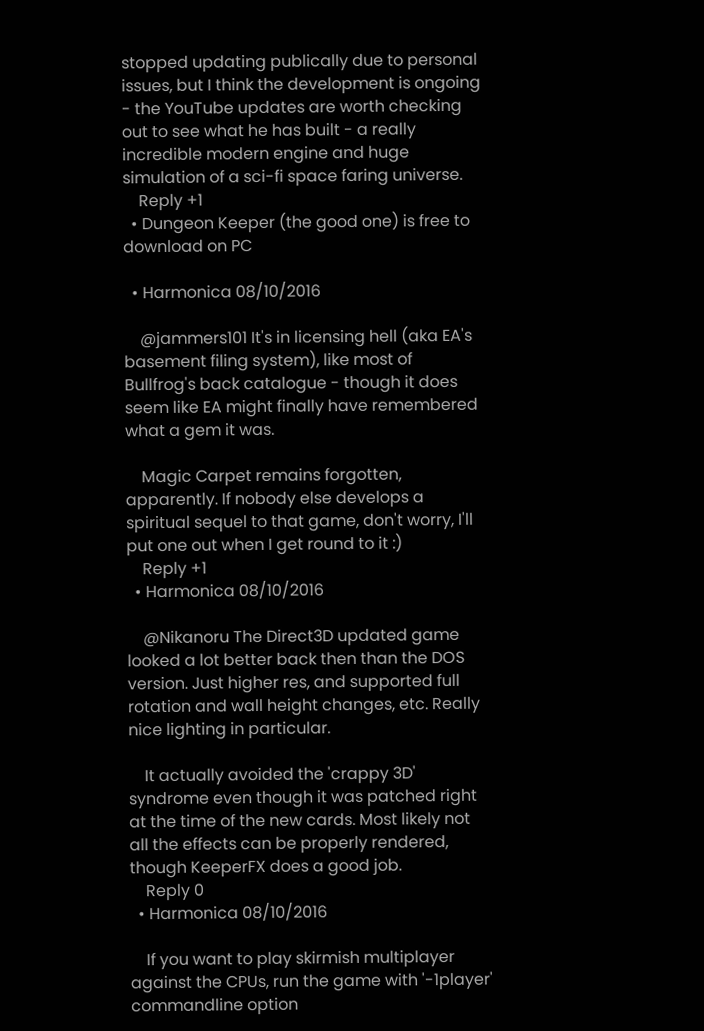stopped updating publically due to personal issues, but I think the development is ongoing - the YouTube updates are worth checking out to see what he has built - a really incredible modern engine and huge simulation of a sci-fi space faring universe.
    Reply +1
  • Dungeon Keeper (the good one) is free to download on PC

  • Harmonica 08/10/2016

    @jammers101 It's in licensing hell (aka EA's basement filing system), like most of Bullfrog's back catalogue - though it does seem like EA might finally have remembered what a gem it was.

    Magic Carpet remains forgotten, apparently. If nobody else develops a spiritual sequel to that game, don't worry, I'll put one out when I get round to it :)
    Reply +1
  • Harmonica 08/10/2016

    @Nikanoru The Direct3D updated game looked a lot better back then than the DOS version. Just higher res, and supported full rotation and wall height changes, etc. Really nice lighting in particular.

    It actually avoided the 'crappy 3D' syndrome even though it was patched right at the time of the new cards. Most likely not all the effects can be properly rendered, though KeeperFX does a good job.
    Reply 0
  • Harmonica 08/10/2016

    If you want to play skirmish multiplayer against the CPUs, run the game with '-1player' commandline option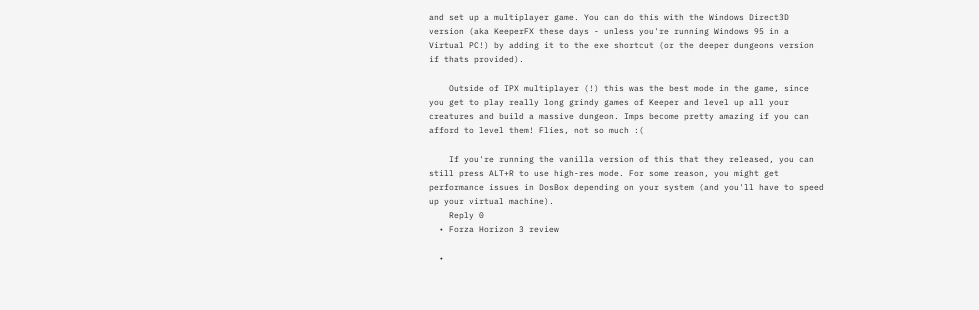and set up a multiplayer game. You can do this with the Windows Direct3D version (aka KeeperFX these days - unless you're running Windows 95 in a Virtual PC!) by adding it to the exe shortcut (or the deeper dungeons version if thats provided).

    Outside of IPX multiplayer (!) this was the best mode in the game, since you get to play really long grindy games of Keeper and level up all your creatures and build a massive dungeon. Imps become pretty amazing if you can afford to level them! Flies, not so much :(

    If you're running the vanilla version of this that they released, you can still press ALT+R to use high-res mode. For some reason, you might get performance issues in DosBox depending on your system (and you'll have to speed up your virtual machine).
    Reply 0
  • Forza Horizon 3 review

  •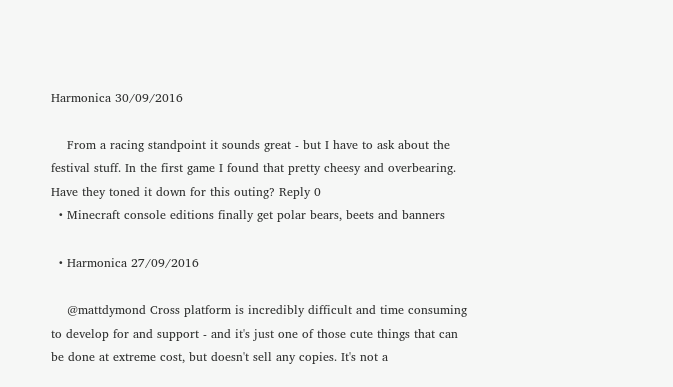Harmonica 30/09/2016

    From a racing standpoint it sounds great - but I have to ask about the festival stuff. In the first game I found that pretty cheesy and overbearing. Have they toned it down for this outing? Reply 0
  • Minecraft console editions finally get polar bears, beets and banners

  • Harmonica 27/09/2016

    @mattdymond Cross platform is incredibly difficult and time consuming to develop for and support - and it's just one of those cute things that can be done at extreme cost, but doesn't sell any copies. It's not a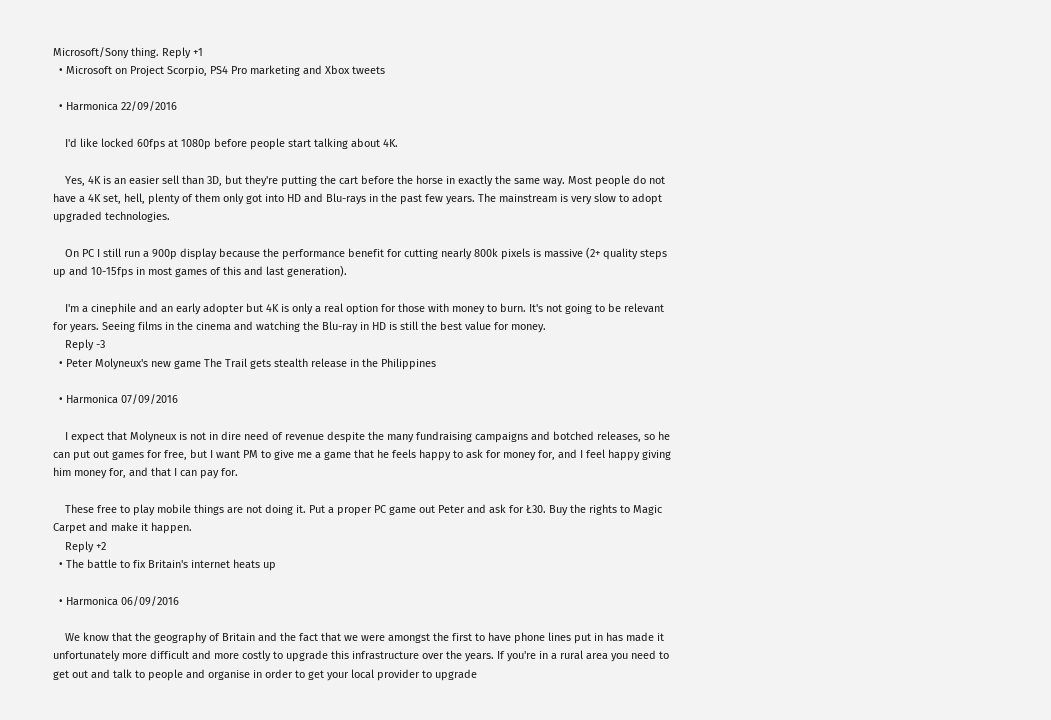Microsoft/Sony thing. Reply +1
  • Microsoft on Project Scorpio, PS4 Pro marketing and Xbox tweets

  • Harmonica 22/09/2016

    I'd like locked 60fps at 1080p before people start talking about 4K.

    Yes, 4K is an easier sell than 3D, but they're putting the cart before the horse in exactly the same way. Most people do not have a 4K set, hell, plenty of them only got into HD and Blu-rays in the past few years. The mainstream is very slow to adopt upgraded technologies.

    On PC I still run a 900p display because the performance benefit for cutting nearly 800k pixels is massive (2+ quality steps up and 10-15fps in most games of this and last generation).

    I'm a cinephile and an early adopter but 4K is only a real option for those with money to burn. It's not going to be relevant for years. Seeing films in the cinema and watching the Blu-ray in HD is still the best value for money.
    Reply -3
  • Peter Molyneux's new game The Trail gets stealth release in the Philippines

  • Harmonica 07/09/2016

    I expect that Molyneux is not in dire need of revenue despite the many fundraising campaigns and botched releases, so he can put out games for free, but I want PM to give me a game that he feels happy to ask for money for, and I feel happy giving him money for, and that I can pay for.

    These free to play mobile things are not doing it. Put a proper PC game out Peter and ask for Ł30. Buy the rights to Magic Carpet and make it happen.
    Reply +2
  • The battle to fix Britain's internet heats up

  • Harmonica 06/09/2016

    We know that the geography of Britain and the fact that we were amongst the first to have phone lines put in has made it unfortunately more difficult and more costly to upgrade this infrastructure over the years. If you're in a rural area you need to get out and talk to people and organise in order to get your local provider to upgrade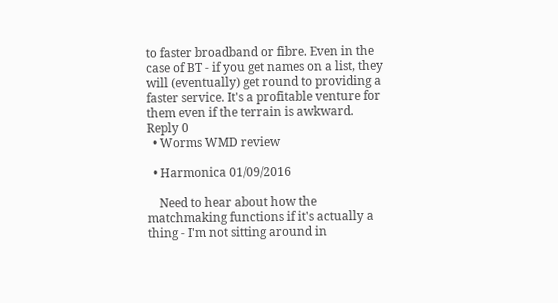to faster broadband or fibre. Even in the case of BT - if you get names on a list, they will (eventually) get round to providing a faster service. It's a profitable venture for them even if the terrain is awkward. Reply 0
  • Worms WMD review

  • Harmonica 01/09/2016

    Need to hear about how the matchmaking functions if it's actually a thing - I'm not sitting around in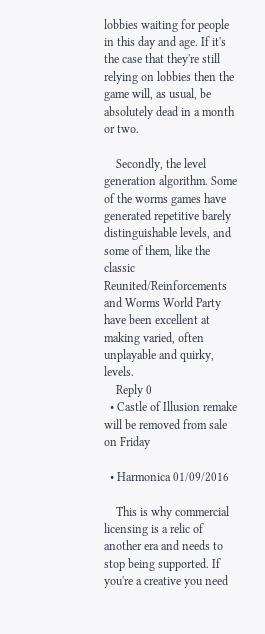lobbies waiting for people in this day and age. If it's the case that they're still relying on lobbies then the game will, as usual, be absolutely dead in a month or two.

    Secondly, the level generation algorithm. Some of the worms games have generated repetitive barely distinguishable levels, and some of them, like the classic Reunited/Reinforcements and Worms World Party have been excellent at making varied, often unplayable and quirky, levels.
    Reply 0
  • Castle of Illusion remake will be removed from sale on Friday

  • Harmonica 01/09/2016

    This is why commercial licensing is a relic of another era and needs to stop being supported. If you're a creative you need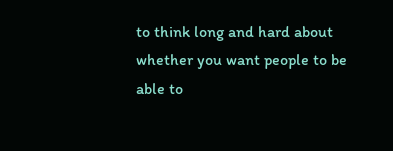to think long and hard about whether you want people to be able to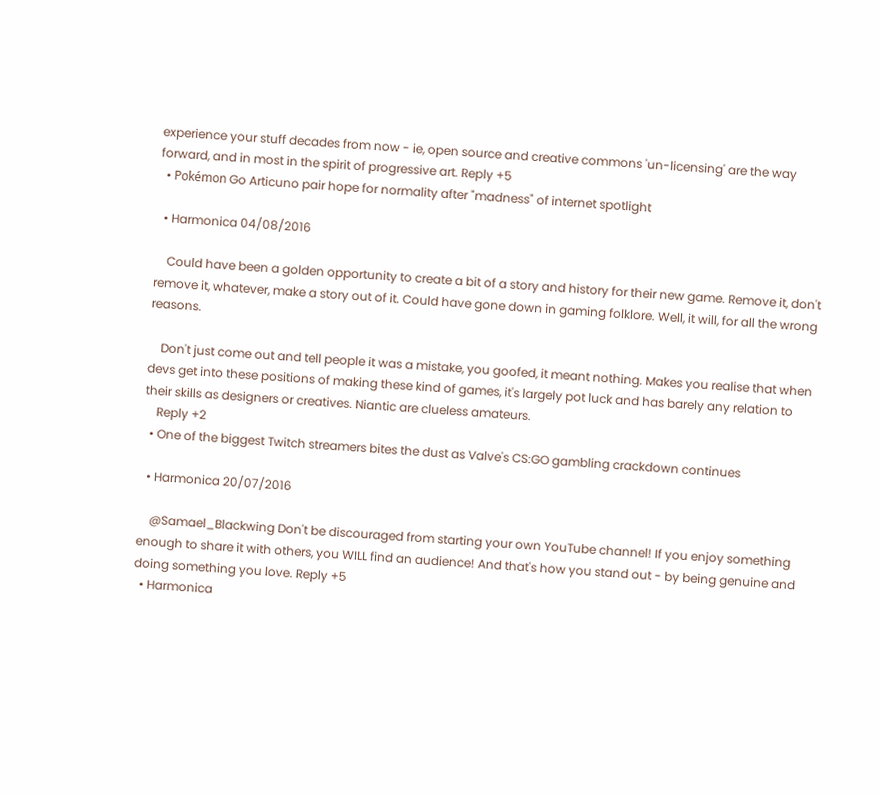experience your stuff decades from now - ie, open source and creative commons 'un-licensing' are the way forward, and in most in the spirit of progressive art. Reply +5
  • Pokémon Go Articuno pair hope for normality after "madness" of internet spotlight

  • Harmonica 04/08/2016

    Could have been a golden opportunity to create a bit of a story and history for their new game. Remove it, don't remove it, whatever, make a story out of it. Could have gone down in gaming folklore. Well, it will, for all the wrong reasons.

    Don't just come out and tell people it was a mistake, you goofed, it meant nothing. Makes you realise that when devs get into these positions of making these kind of games, it's largely pot luck and has barely any relation to their skills as designers or creatives. Niantic are clueless amateurs.
    Reply +2
  • One of the biggest Twitch streamers bites the dust as Valve's CS:GO gambling crackdown continues

  • Harmonica 20/07/2016

    @Samael_Blackwing Don't be discouraged from starting your own YouTube channel! If you enjoy something enough to share it with others, you WILL find an audience! And that's how you stand out - by being genuine and doing something you love. Reply +5
  • Harmonica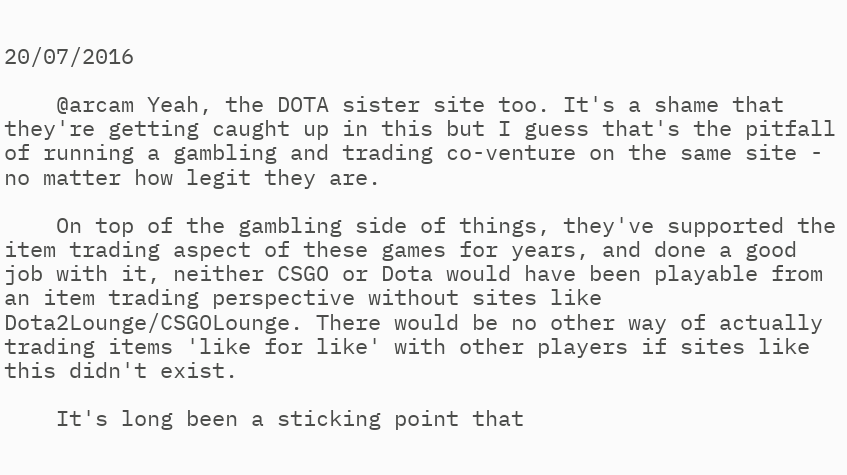20/07/2016

    @arcam Yeah, the DOTA sister site too. It's a shame that they're getting caught up in this but I guess that's the pitfall of running a gambling and trading co-venture on the same site - no matter how legit they are.

    On top of the gambling side of things, they've supported the item trading aspect of these games for years, and done a good job with it, neither CSGO or Dota would have been playable from an item trading perspective without sites like Dota2Lounge/CSGOLounge. There would be no other way of actually trading items 'like for like' with other players if sites like this didn't exist.

    It's long been a sticking point that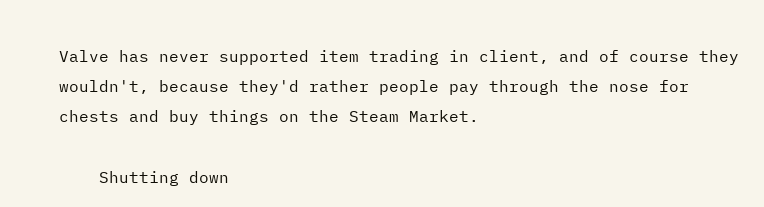Valve has never supported item trading in client, and of course they wouldn't, because they'd rather people pay through the nose for chests and buy things on the Steam Market.

    Shutting down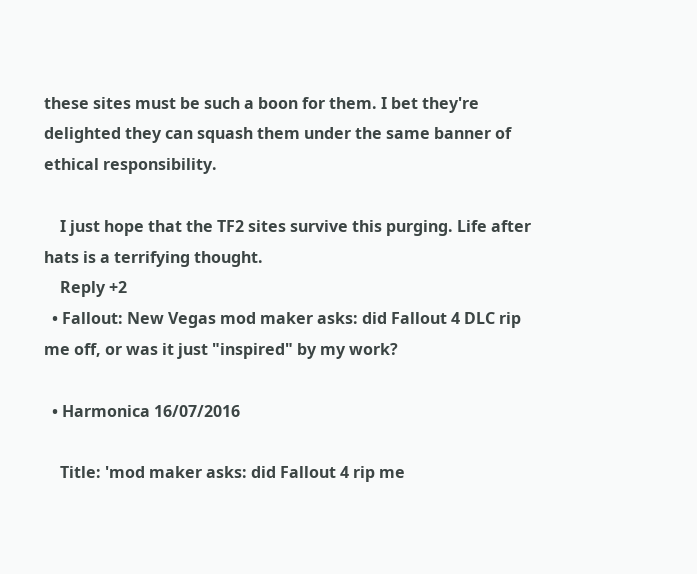these sites must be such a boon for them. I bet they're delighted they can squash them under the same banner of ethical responsibility.

    I just hope that the TF2 sites survive this purging. Life after hats is a terrifying thought.
    Reply +2
  • Fallout: New Vegas mod maker asks: did Fallout 4 DLC rip me off, or was it just "inspired" by my work?

  • Harmonica 16/07/2016

    Title: 'mod maker asks: did Fallout 4 rip me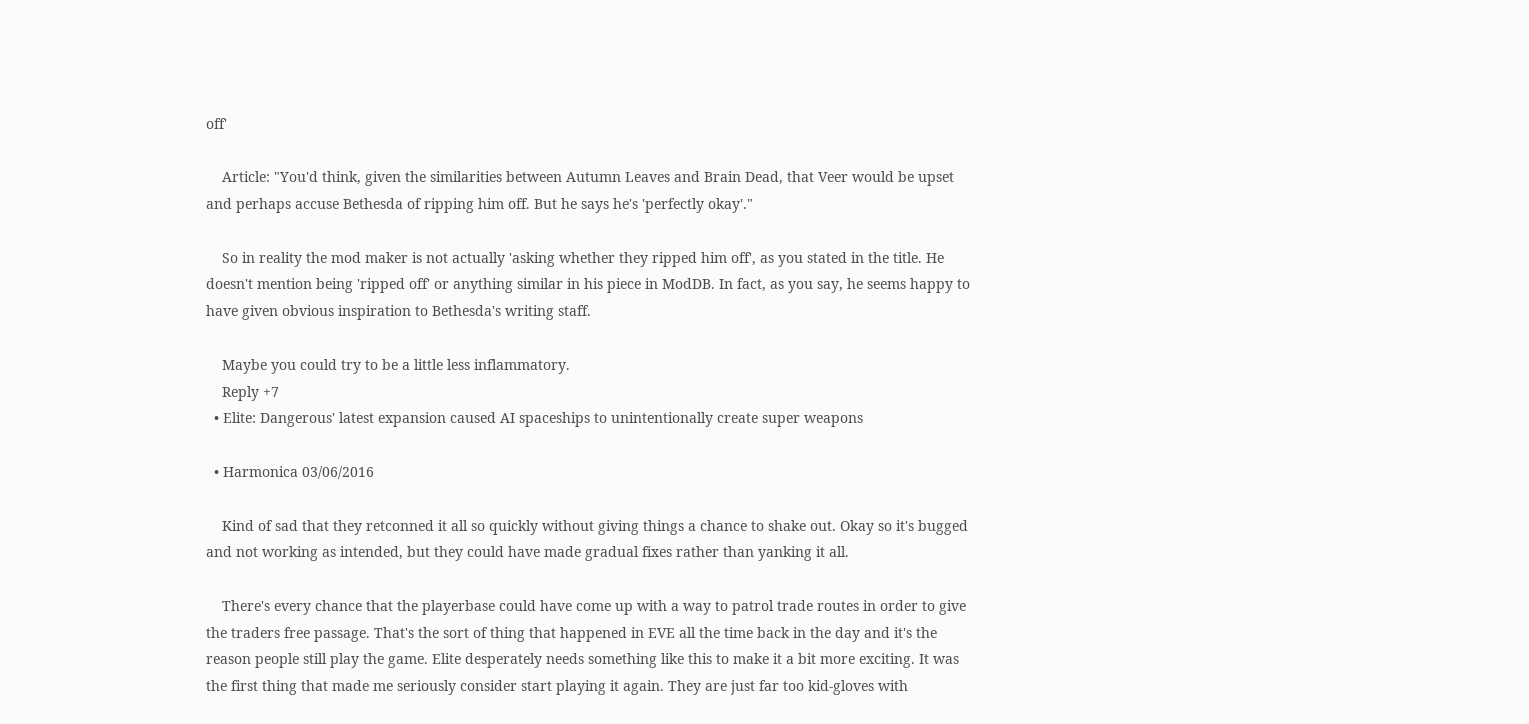off'

    Article: "You'd think, given the similarities between Autumn Leaves and Brain Dead, that Veer would be upset and perhaps accuse Bethesda of ripping him off. But he says he's 'perfectly okay'."

    So in reality the mod maker is not actually 'asking whether they ripped him off', as you stated in the title. He doesn't mention being 'ripped off' or anything similar in his piece in ModDB. In fact, as you say, he seems happy to have given obvious inspiration to Bethesda's writing staff.

    Maybe you could try to be a little less inflammatory.
    Reply +7
  • Elite: Dangerous' latest expansion caused AI spaceships to unintentionally create super weapons

  • Harmonica 03/06/2016

    Kind of sad that they retconned it all so quickly without giving things a chance to shake out. Okay so it's bugged and not working as intended, but they could have made gradual fixes rather than yanking it all.

    There's every chance that the playerbase could have come up with a way to patrol trade routes in order to give the traders free passage. That's the sort of thing that happened in EVE all the time back in the day and it's the reason people still play the game. Elite desperately needs something like this to make it a bit more exciting. It was the first thing that made me seriously consider start playing it again. They are just far too kid-gloves with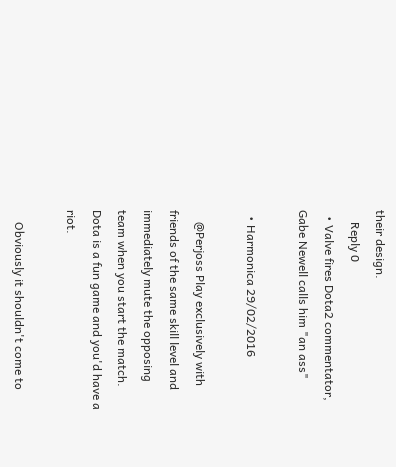their design.
    Reply 0
  • Valve fires Dota2 commentator, Gabe Newell calls him "an ass"

  • Harmonica 29/02/2016

    @Perjoss Play exclusively with friends of the same skill level and immediately mute the opposing team when you start the match. Dota is a fun game and you'd have a riot.

    Obviously it shouldn't come to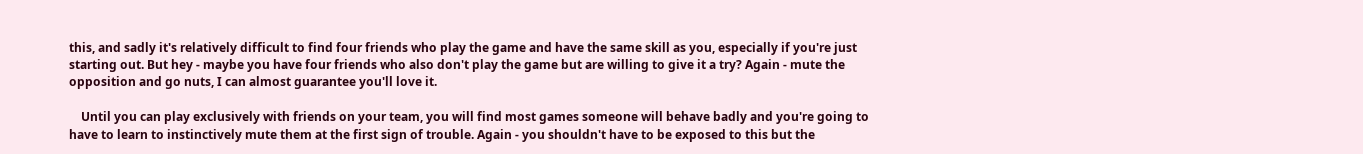this, and sadly it's relatively difficult to find four friends who play the game and have the same skill as you, especially if you're just starting out. But hey - maybe you have four friends who also don't play the game but are willing to give it a try? Again - mute the opposition and go nuts, I can almost guarantee you'll love it.

    Until you can play exclusively with friends on your team, you will find most games someone will behave badly and you're going to have to learn to instinctively mute them at the first sign of trouble. Again - you shouldn't have to be exposed to this but the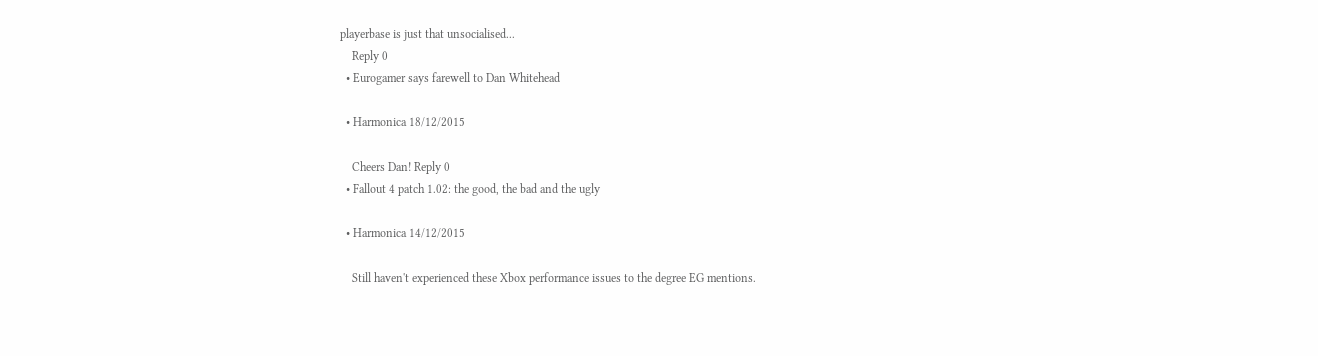playerbase is just that unsocialised...
    Reply 0
  • Eurogamer says farewell to Dan Whitehead

  • Harmonica 18/12/2015

    Cheers Dan! Reply 0
  • Fallout 4 patch 1.02: the good, the bad and the ugly

  • Harmonica 14/12/2015

    Still haven't experienced these Xbox performance issues to the degree EG mentions.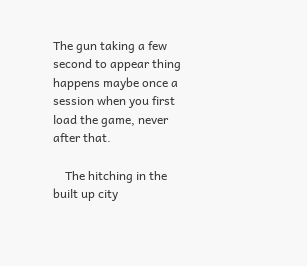The gun taking a few second to appear thing happens maybe once a session when you first load the game, never after that.

    The hitching in the built up city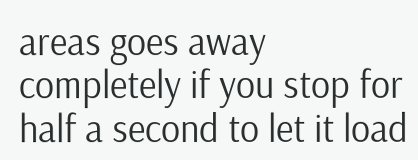areas goes away completely if you stop for half a second to let it load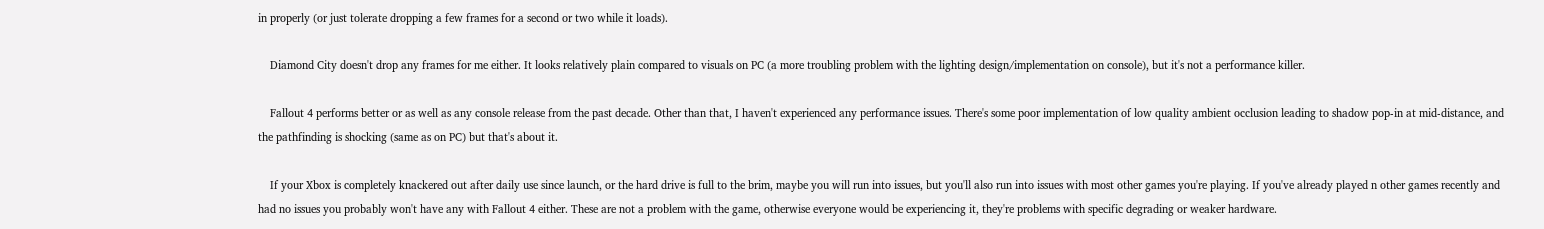in properly (or just tolerate dropping a few frames for a second or two while it loads).

    Diamond City doesn't drop any frames for me either. It looks relatively plain compared to visuals on PC (a more troubling problem with the lighting design/implementation on console), but it's not a performance killer.

    Fallout 4 performs better or as well as any console release from the past decade. Other than that, I haven't experienced any performance issues. There's some poor implementation of low quality ambient occlusion leading to shadow pop-in at mid-distance, and the pathfinding is shocking (same as on PC) but that's about it.

    If your Xbox is completely knackered out after daily use since launch, or the hard drive is full to the brim, maybe you will run into issues, but you'll also run into issues with most other games you're playing. If you've already played n other games recently and had no issues you probably won't have any with Fallout 4 either. These are not a problem with the game, otherwise everyone would be experiencing it, they're problems with specific degrading or weaker hardware.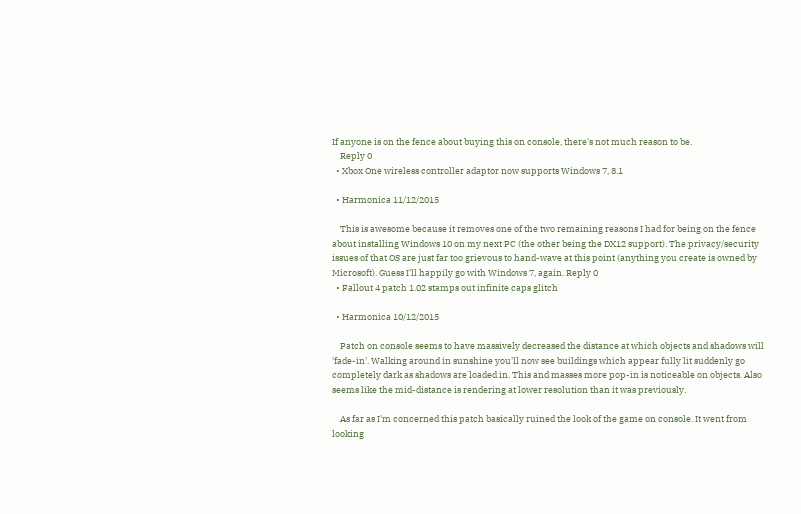If anyone is on the fence about buying this on console, there's not much reason to be.
    Reply 0
  • Xbox One wireless controller adaptor now supports Windows 7, 8.1

  • Harmonica 11/12/2015

    This is awesome because it removes one of the two remaining reasons I had for being on the fence about installing Windows 10 on my next PC (the other being the DX12 support). The privacy/security issues of that OS are just far too grievous to hand-wave at this point (anything you create is owned by Microsoft). Guess I'll happily go with Windows 7, again. Reply 0
  • Fallout 4 patch 1.02 stamps out infinite caps glitch

  • Harmonica 10/12/2015

    Patch on console seems to have massively decreased the distance at which objects and shadows will 'fade-in'. Walking around in sunshine you'll now see buildings which appear fully lit suddenly go completely dark as shadows are loaded in. This and masses more pop-in is noticeable on objects. Also seems like the mid-distance is rendering at lower resolution than it was previously.

    As far as I'm concerned this patch basically ruined the look of the game on console. It went from looking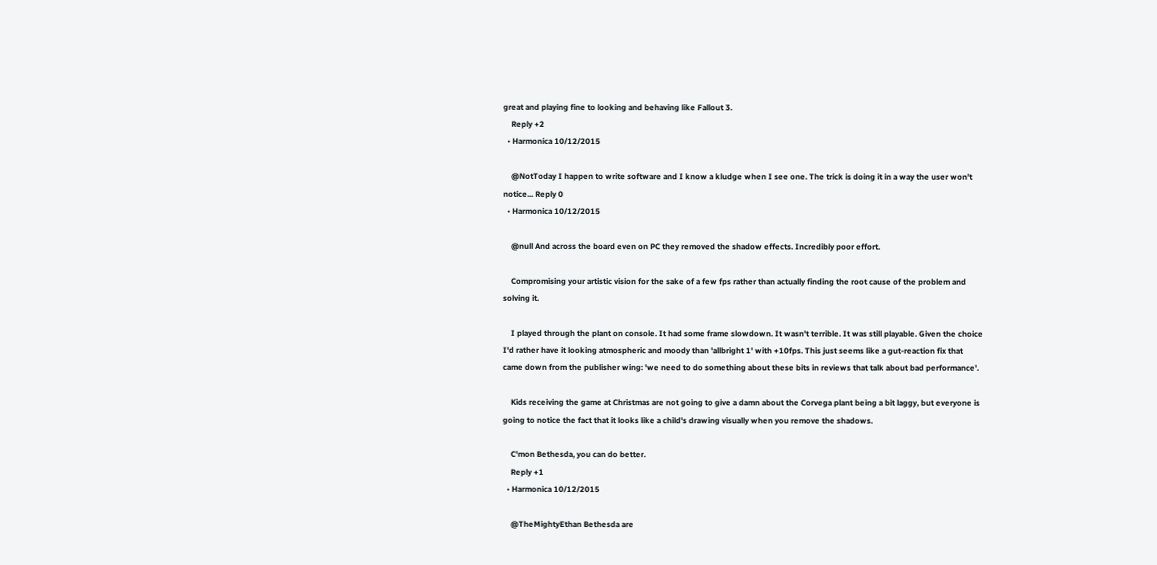great and playing fine to looking and behaving like Fallout 3.
    Reply +2
  • Harmonica 10/12/2015

    @NotToday I happen to write software and I know a kludge when I see one. The trick is doing it in a way the user won't notice... Reply 0
  • Harmonica 10/12/2015

    @null And across the board even on PC they removed the shadow effects. Incredibly poor effort.

    Compromising your artistic vision for the sake of a few fps rather than actually finding the root cause of the problem and solving it.

    I played through the plant on console. It had some frame slowdown. It wasn't terrible. It was still playable. Given the choice I'd rather have it looking atmospheric and moody than 'allbright 1' with +10fps. This just seems like a gut-reaction fix that came down from the publisher wing: 'we need to do something about these bits in reviews that talk about bad performance'.

    Kids receiving the game at Christmas are not going to give a damn about the Corvega plant being a bit laggy, but everyone is going to notice the fact that it looks like a child's drawing visually when you remove the shadows.

    C'mon Bethesda, you can do better.
    Reply +1
  • Harmonica 10/12/2015

    @TheMightyEthan Bethesda are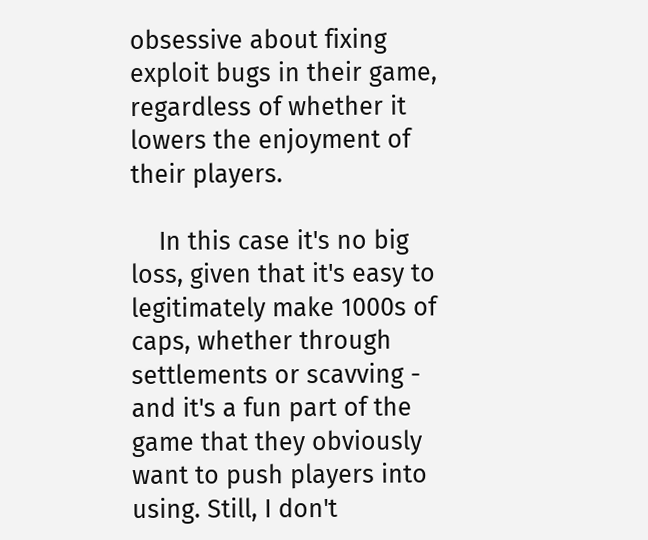obsessive about fixing exploit bugs in their game, regardless of whether it lowers the enjoyment of their players.

    In this case it's no big loss, given that it's easy to legitimately make 1000s of caps, whether through settlements or scavving - and it's a fun part of the game that they obviously want to push players into using. Still, I don't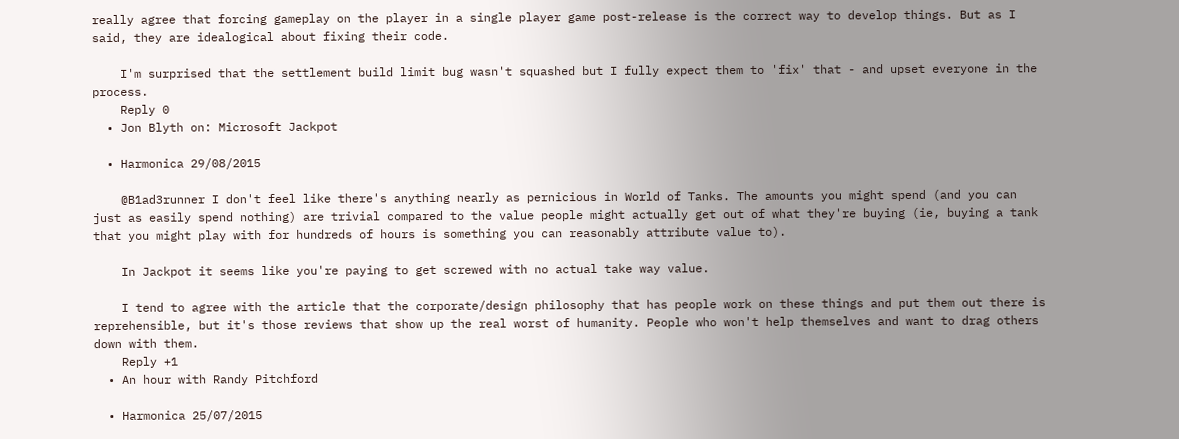really agree that forcing gameplay on the player in a single player game post-release is the correct way to develop things. But as I said, they are idealogical about fixing their code.

    I'm surprised that the settlement build limit bug wasn't squashed but I fully expect them to 'fix' that - and upset everyone in the process.
    Reply 0
  • Jon Blyth on: Microsoft Jackpot

  • Harmonica 29/08/2015

    @B1ad3runner I don't feel like there's anything nearly as pernicious in World of Tanks. The amounts you might spend (and you can just as easily spend nothing) are trivial compared to the value people might actually get out of what they're buying (ie, buying a tank that you might play with for hundreds of hours is something you can reasonably attribute value to).

    In Jackpot it seems like you're paying to get screwed with no actual take way value.

    I tend to agree with the article that the corporate/design philosophy that has people work on these things and put them out there is reprehensible, but it's those reviews that show up the real worst of humanity. People who won't help themselves and want to drag others down with them.
    Reply +1
  • An hour with Randy Pitchford

  • Harmonica 25/07/2015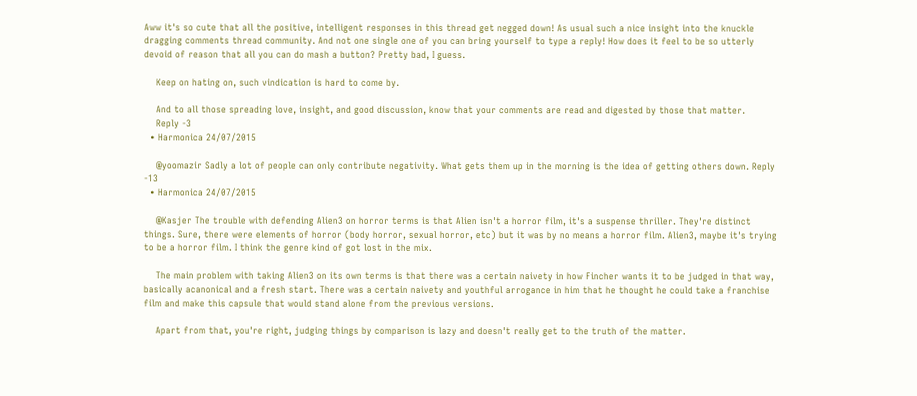Aww it's so cute that all the positive, intelligent responses in this thread get negged down! As usual such a nice insight into the knuckle dragging comments thread community. And not one single one of you can bring yourself to type a reply! How does it feel to be so utterly devoid of reason that all you can do mash a button? Pretty bad, I guess.

    Keep on hating on, such vindication is hard to come by.

    And to all those spreading love, insight, and good discussion, know that your comments are read and digested by those that matter.
    Reply -3
  • Harmonica 24/07/2015

    @yoomazir Sadly a lot of people can only contribute negativity. What gets them up in the morning is the idea of getting others down. Reply -13
  • Harmonica 24/07/2015

    @Kasjer The trouble with defending Alien3 on horror terms is that Alien isn't a horror film, it's a suspense thriller. They're distinct things. Sure, there were elements of horror (body horror, sexual horror, etc) but it was by no means a horror film. Alien3, maybe it's trying to be a horror film. I think the genre kind of got lost in the mix.

    The main problem with taking Alien3 on its own terms is that there was a certain naivety in how Fincher wants it to be judged in that way, basically acanonical and a fresh start. There was a certain naivety and youthful arrogance in him that he thought he could take a franchise film and make this capsule that would stand alone from the previous versions.

    Apart from that, you're right, judging things by comparison is lazy and doesn't really get to the truth of the matter.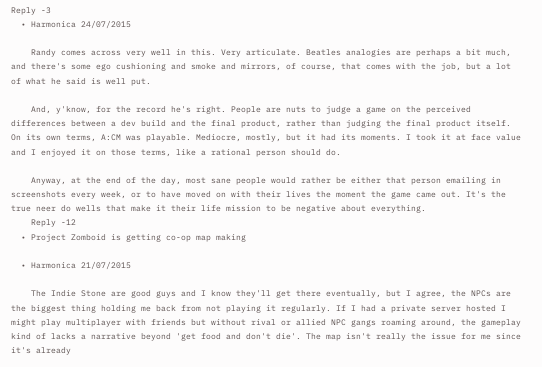Reply -3
  • Harmonica 24/07/2015

    Randy comes across very well in this. Very articulate. Beatles analogies are perhaps a bit much, and there's some ego cushioning and smoke and mirrors, of course, that comes with the job, but a lot of what he said is well put.

    And, y'know, for the record he's right. People are nuts to judge a game on the perceived differences between a dev build and the final product, rather than judging the final product itself. On its own terms, A:CM was playable. Mediocre, mostly, but it had its moments. I took it at face value and I enjoyed it on those terms, like a rational person should do.

    Anyway, at the end of the day, most sane people would rather be either that person emailing in screenshots every week, or to have moved on with their lives the moment the game came out. It's the true neer do wells that make it their life mission to be negative about everything.
    Reply -12
  • Project Zomboid is getting co-op map making

  • Harmonica 21/07/2015

    The Indie Stone are good guys and I know they'll get there eventually, but I agree, the NPCs are the biggest thing holding me back from not playing it regularly. If I had a private server hosted I might play multiplayer with friends but without rival or allied NPC gangs roaming around, the gameplay kind of lacks a narrative beyond 'get food and don't die'. The map isn't really the issue for me since it's already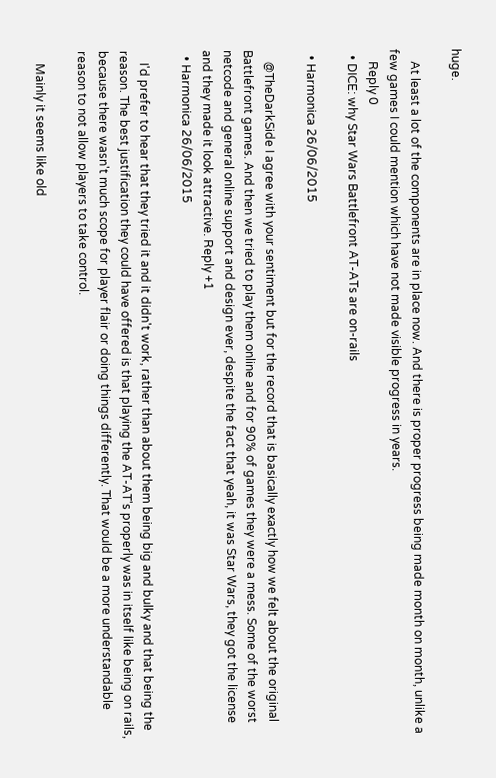huge.

    At least a lot of the components are in place now. And there is proper progress being made month on month, unlike a few games I could mention which have not made visible progress in years.
    Reply 0
  • DICE: why Star Wars Battlefront AT-ATs are on-rails

  • Harmonica 26/06/2015

    @TheDarkSide I agree with your sentiment but for the record that is basically exactly how we felt about the original Battlefront games. And then we tried to play them online and for 90% of games they were a mess. Some of the worst netcode and general online support and design ever, despite the fact that yeah, it was Star Wars, they got the license and they made it look attractive. Reply +1
  • Harmonica 26/06/2015

    I'd prefer to hear that they tried it and it didn't work, rather than about them being big and bulky and that being the reason. The best justification they could have offered is that playing the AT-AT's properly was in itself like being on rails, because there wasn't much scope for player flair or doing things differently. That would be a more understandable reason to not allow players to take control.

    Mainly it seems like old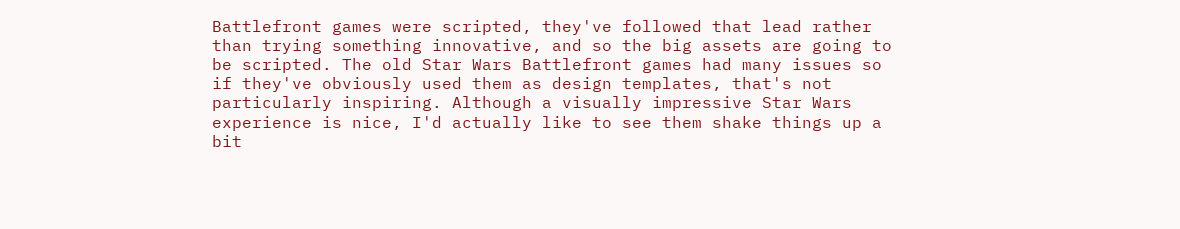Battlefront games were scripted, they've followed that lead rather than trying something innovative, and so the big assets are going to be scripted. The old Star Wars Battlefront games had many issues so if they've obviously used them as design templates, that's not particularly inspiring. Although a visually impressive Star Wars experience is nice, I'd actually like to see them shake things up a bit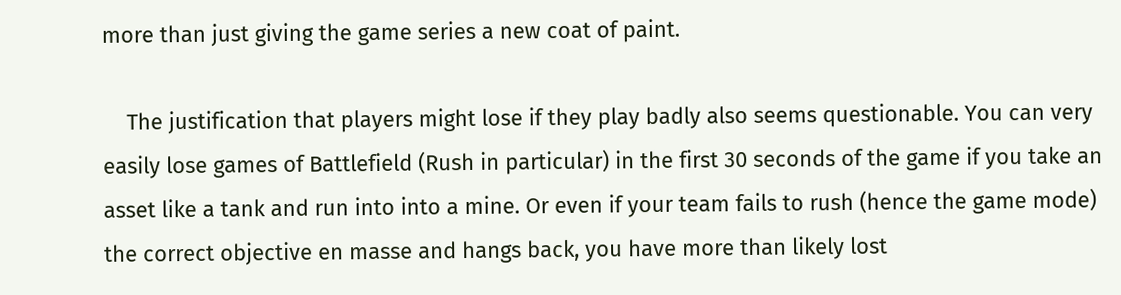more than just giving the game series a new coat of paint.

    The justification that players might lose if they play badly also seems questionable. You can very easily lose games of Battlefield (Rush in particular) in the first 30 seconds of the game if you take an asset like a tank and run into into a mine. Or even if your team fails to rush (hence the game mode) the correct objective en masse and hangs back, you have more than likely lost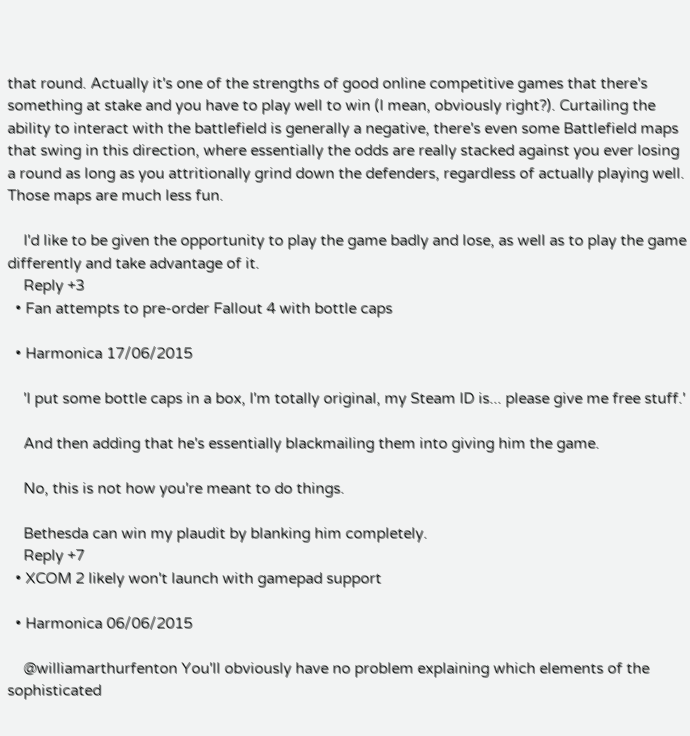that round. Actually it's one of the strengths of good online competitive games that there's something at stake and you have to play well to win (I mean, obviously right?). Curtailing the ability to interact with the battlefield is generally a negative, there's even some Battlefield maps that swing in this direction, where essentially the odds are really stacked against you ever losing a round as long as you attritionally grind down the defenders, regardless of actually playing well. Those maps are much less fun.

    I'd like to be given the opportunity to play the game badly and lose, as well as to play the game differently and take advantage of it.
    Reply +3
  • Fan attempts to pre-order Fallout 4 with bottle caps

  • Harmonica 17/06/2015

    'I put some bottle caps in a box, I'm totally original, my Steam ID is... please give me free stuff.'

    And then adding that he's essentially blackmailing them into giving him the game.

    No, this is not how you're meant to do things.

    Bethesda can win my plaudit by blanking him completely.
    Reply +7
  • XCOM 2 likely won't launch with gamepad support

  • Harmonica 06/06/2015

    @williamarthurfenton You'll obviously have no problem explaining which elements of the sophisticated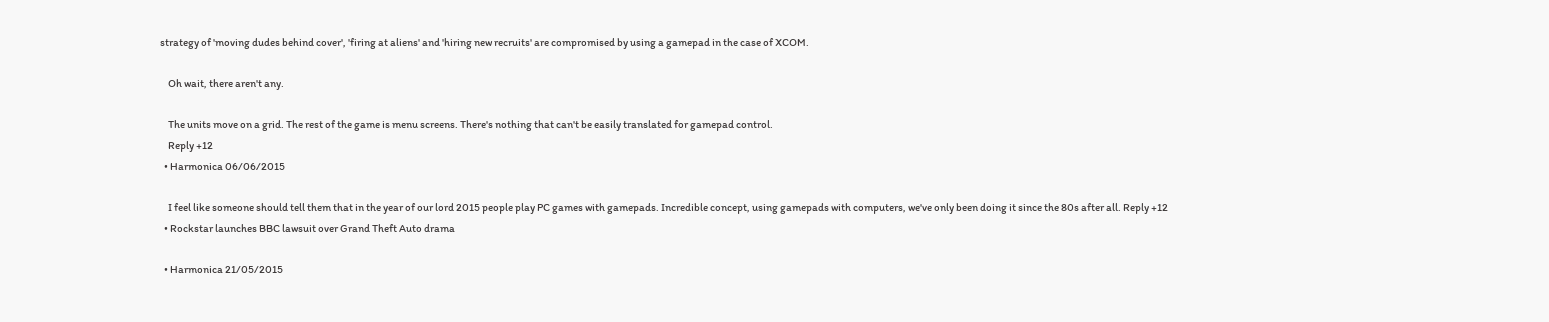strategy of 'moving dudes behind cover', 'firing at aliens' and 'hiring new recruits' are compromised by using a gamepad in the case of XCOM.

    Oh wait, there aren't any.

    The units move on a grid. The rest of the game is menu screens. There's nothing that can't be easily translated for gamepad control.
    Reply +12
  • Harmonica 06/06/2015

    I feel like someone should tell them that in the year of our lord 2015 people play PC games with gamepads. Incredible concept, using gamepads with computers, we've only been doing it since the 80s after all. Reply +12
  • Rockstar launches BBC lawsuit over Grand Theft Auto drama

  • Harmonica 21/05/2015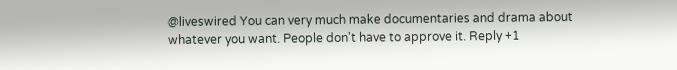@liveswired You can very much make documentaries and drama about whatever you want. People don't have to approve it. Reply +1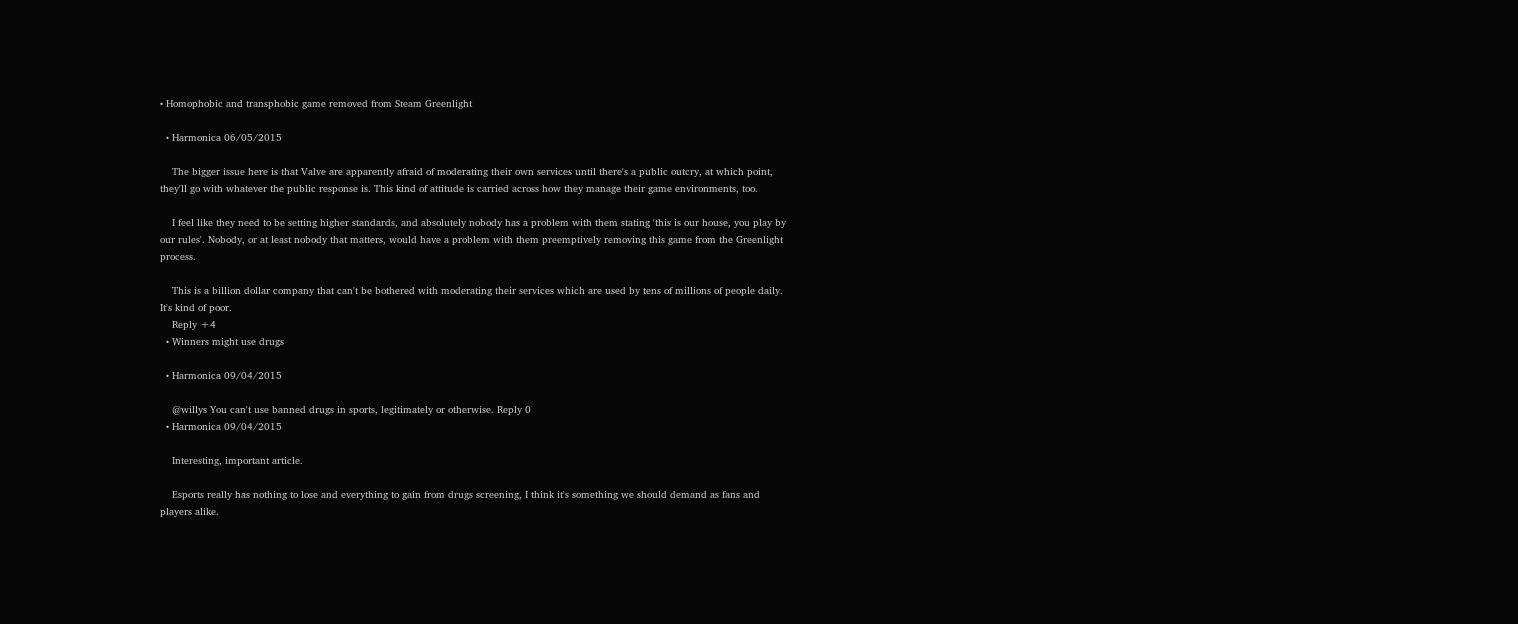• Homophobic and transphobic game removed from Steam Greenlight

  • Harmonica 06/05/2015

    The bigger issue here is that Valve are apparently afraid of moderating their own services until there's a public outcry, at which point, they'll go with whatever the public response is. This kind of attitude is carried across how they manage their game environments, too.

    I feel like they need to be setting higher standards, and absolutely nobody has a problem with them stating 'this is our house, you play by our rules'. Nobody, or at least nobody that matters, would have a problem with them preemptively removing this game from the Greenlight process.

    This is a billion dollar company that can't be bothered with moderating their services which are used by tens of millions of people daily. It's kind of poor.
    Reply +4
  • Winners might use drugs

  • Harmonica 09/04/2015

    @willys You can't use banned drugs in sports, legitimately or otherwise. Reply 0
  • Harmonica 09/04/2015

    Interesting, important article.

    Esports really has nothing to lose and everything to gain from drugs screening, I think it's something we should demand as fans and players alike.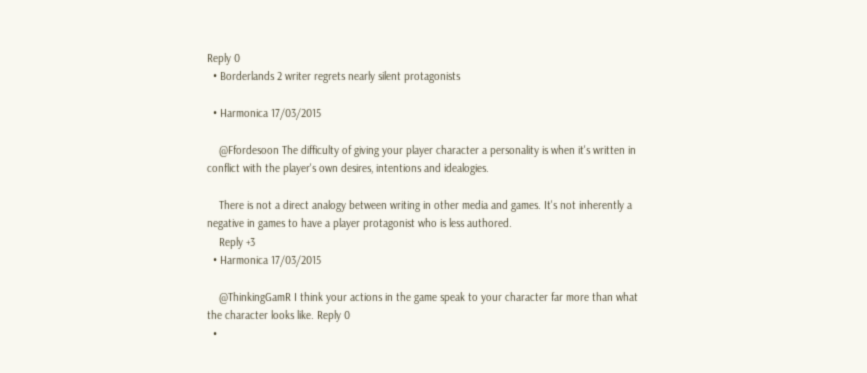Reply 0
  • Borderlands 2 writer regrets nearly silent protagonists

  • Harmonica 17/03/2015

    @Ffordesoon The difficulty of giving your player character a personality is when it's written in conflict with the player's own desires, intentions and idealogies.

    There is not a direct analogy between writing in other media and games. It's not inherently a negative in games to have a player protagonist who is less authored.
    Reply +3
  • Harmonica 17/03/2015

    @ThinkingGamR I think your actions in the game speak to your character far more than what the character looks like. Reply 0
  •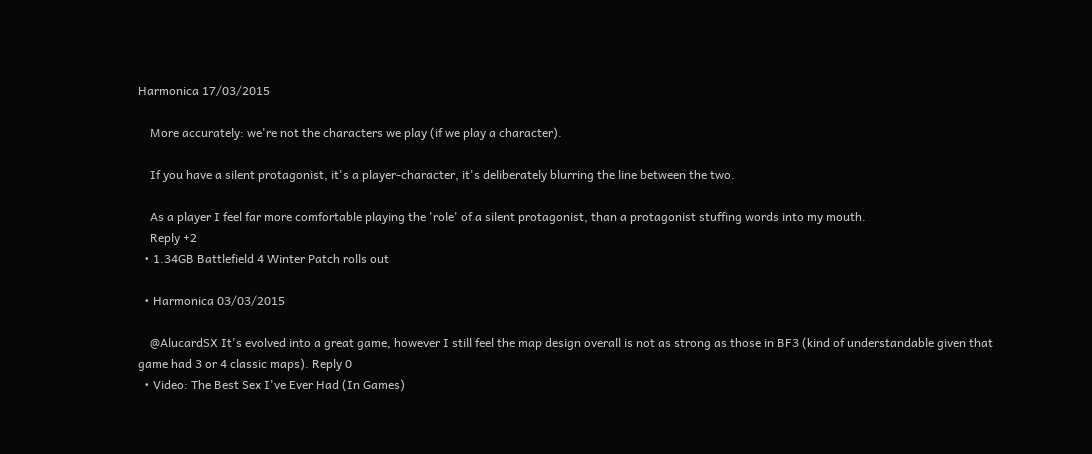Harmonica 17/03/2015

    More accurately: we're not the characters we play (if we play a character).

    If you have a silent protagonist, it's a player-character, it's deliberately blurring the line between the two.

    As a player I feel far more comfortable playing the 'role' of a silent protagonist, than a protagonist stuffing words into my mouth.
    Reply +2
  • 1.34GB Battlefield 4 Winter Patch rolls out

  • Harmonica 03/03/2015

    @AlucardSX It's evolved into a great game, however I still feel the map design overall is not as strong as those in BF3 (kind of understandable given that game had 3 or 4 classic maps). Reply 0
  • Video: The Best Sex I've Ever Had (In Games)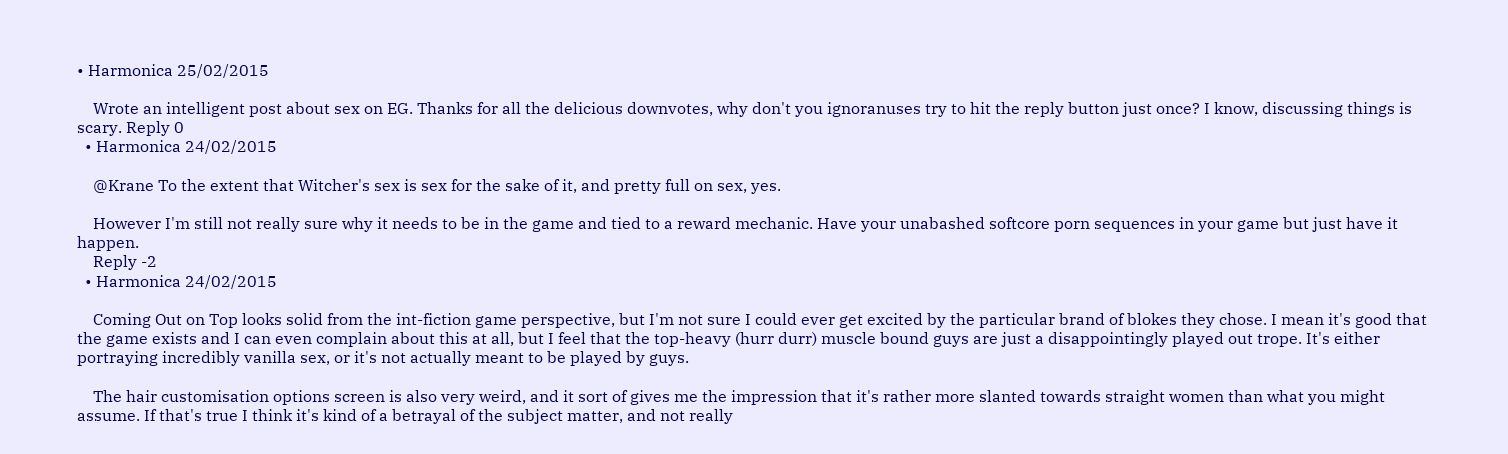• Harmonica 25/02/2015

    Wrote an intelligent post about sex on EG. Thanks for all the delicious downvotes, why don't you ignoranuses try to hit the reply button just once? I know, discussing things is scary. Reply 0
  • Harmonica 24/02/2015

    @Krane To the extent that Witcher's sex is sex for the sake of it, and pretty full on sex, yes.

    However I'm still not really sure why it needs to be in the game and tied to a reward mechanic. Have your unabashed softcore porn sequences in your game but just have it happen.
    Reply -2
  • Harmonica 24/02/2015

    Coming Out on Top looks solid from the int-fiction game perspective, but I'm not sure I could ever get excited by the particular brand of blokes they chose. I mean it's good that the game exists and I can even complain about this at all, but I feel that the top-heavy (hurr durr) muscle bound guys are just a disappointingly played out trope. It's either portraying incredibly vanilla sex, or it's not actually meant to be played by guys.

    The hair customisation options screen is also very weird, and it sort of gives me the impression that it's rather more slanted towards straight women than what you might assume. If that's true I think it's kind of a betrayal of the subject matter, and not really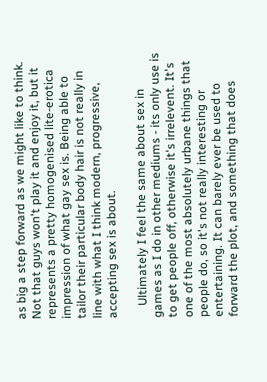as big a step forward as we might like to think. Not that guys won't play it and enjoy it, but it represents a pretty homogenised lite-erotica impression of what gay sex is. Being able to tailor their particular body hair is not really in line with what I think modern, progressive, accepting sex is about.

    Ultimately I feel the same about sex in games as I do in other mediums - its only use is to get people off, otherwise it's irrelevent. It's one of the most absolutely urbane things that people do, so it's not really interesting or entertaining. It can barely ever be used to forward the plot, and something that does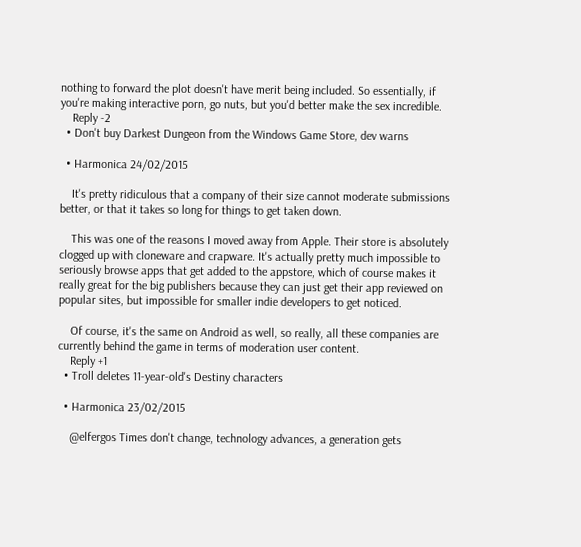nothing to forward the plot doesn't have merit being included. So essentially, if you're making interactive porn, go nuts, but you'd better make the sex incredible.
    Reply -2
  • Don't buy Darkest Dungeon from the Windows Game Store, dev warns

  • Harmonica 24/02/2015

    It's pretty ridiculous that a company of their size cannot moderate submissions better, or that it takes so long for things to get taken down.

    This was one of the reasons I moved away from Apple. Their store is absolutely clogged up with cloneware and crapware. It's actually pretty much impossible to seriously browse apps that get added to the appstore, which of course makes it really great for the big publishers because they can just get their app reviewed on popular sites, but impossible for smaller indie developers to get noticed.

    Of course, it's the same on Android as well, so really, all these companies are currently behind the game in terms of moderation user content.
    Reply +1
  • Troll deletes 11-year-old's Destiny characters

  • Harmonica 23/02/2015

    @elfergos Times don't change, technology advances, a generation gets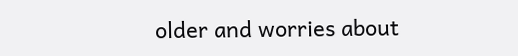older and worries about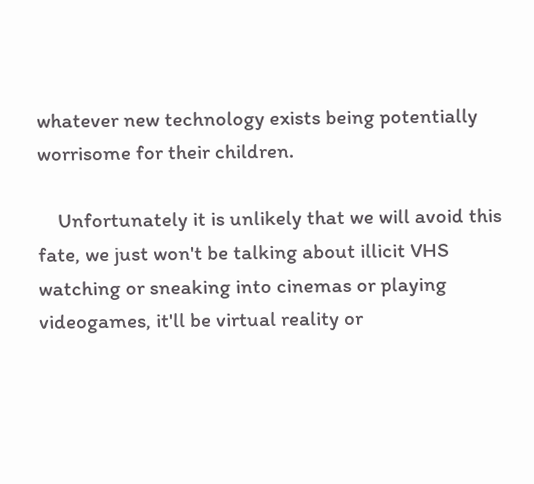whatever new technology exists being potentially worrisome for their children.

    Unfortunately it is unlikely that we will avoid this fate, we just won't be talking about illicit VHS watching or sneaking into cinemas or playing videogames, it'll be virtual reality or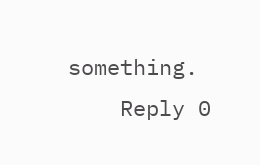something.
    Reply 0